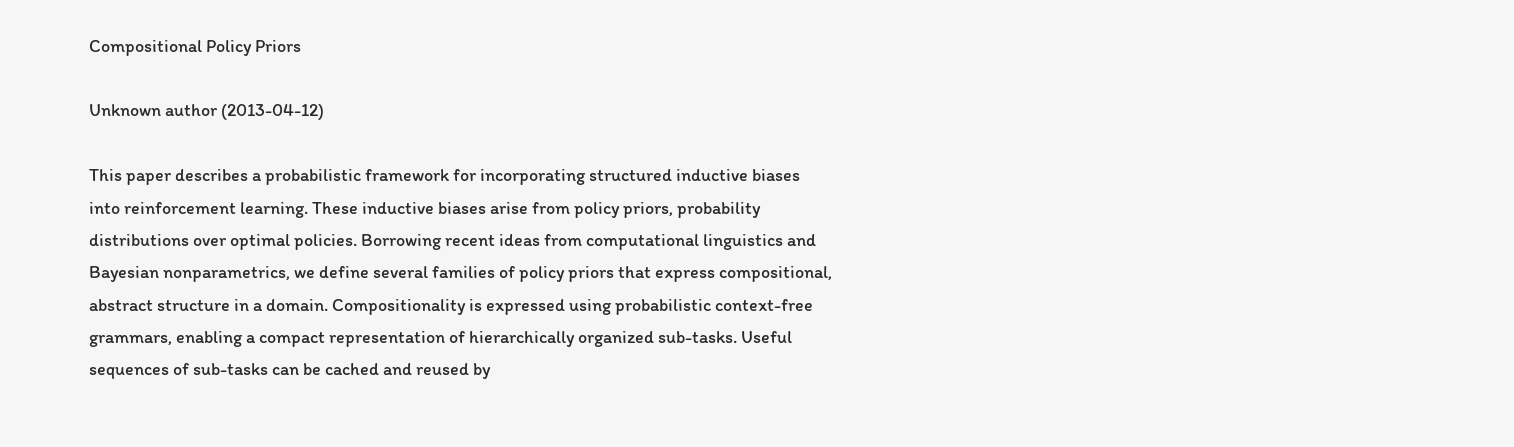Compositional Policy Priors

Unknown author (2013-04-12)

This paper describes a probabilistic framework for incorporating structured inductive biases into reinforcement learning. These inductive biases arise from policy priors, probability distributions over optimal policies. Borrowing recent ideas from computational linguistics and Bayesian nonparametrics, we define several families of policy priors that express compositional, abstract structure in a domain. Compositionality is expressed using probabilistic context-free grammars, enabling a compact representation of hierarchically organized sub-tasks. Useful sequences of sub-tasks can be cached and reused by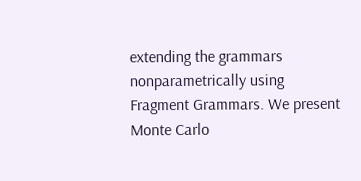extending the grammars nonparametrically using Fragment Grammars. We present Monte Carlo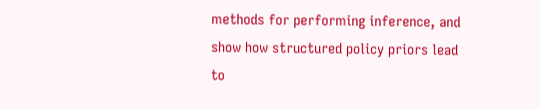methods for performing inference, and show how structured policy priors lead to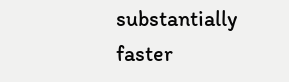substantially faster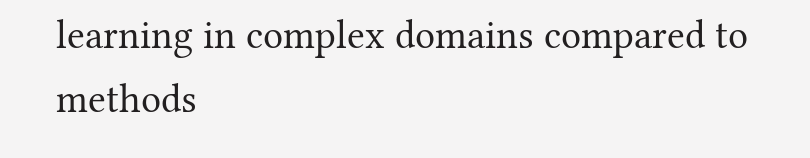learning in complex domains compared to methods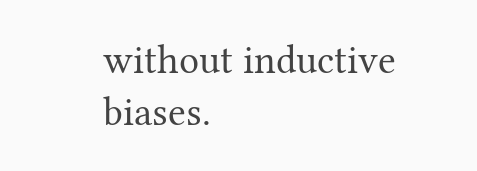without inductive biases.